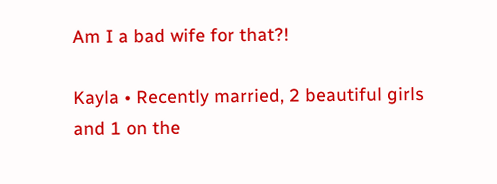Am I a bad wife for that?!

Kayla • Recently married, 2 beautiful girls and 1 on the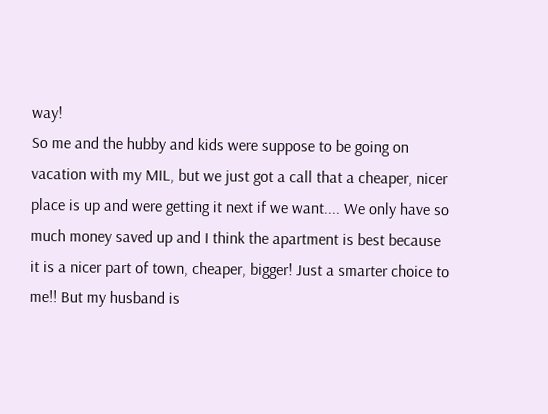way!
So me and the hubby and kids were suppose to be going on vacation with my MIL, but we just got a call that a cheaper, nicer place is up and were getting it next if we want.... We only have so much money saved up and I think the apartment is best because it is a nicer part of town, cheaper, bigger! Just a smarter choice to me!! But my husband is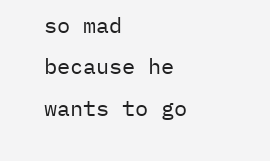so mad because he wants to go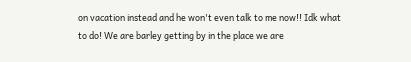on vacation instead and he won't even talk to me now!! Idk what to do! We are barley getting by in the place we are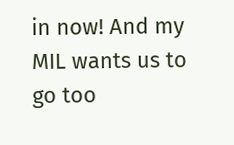in now! And my MIL wants us to go too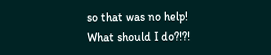so that was no help! What should I do?!?!